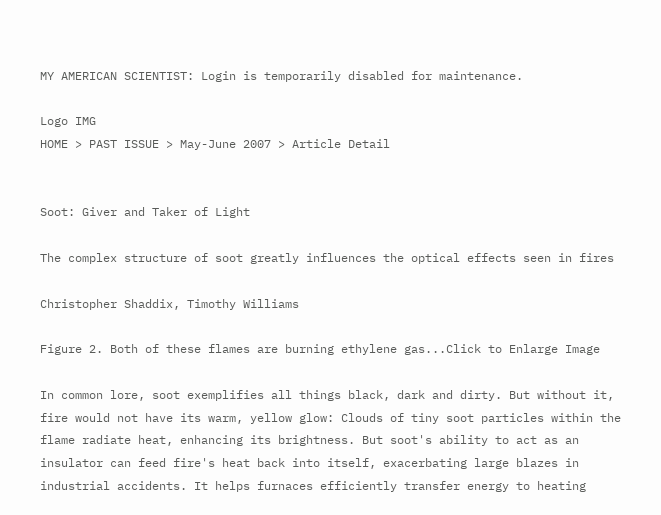MY AMERICAN SCIENTIST: Login is temporarily disabled for maintenance.

Logo IMG
HOME > PAST ISSUE > May-June 2007 > Article Detail


Soot: Giver and Taker of Light

The complex structure of soot greatly influences the optical effects seen in fires

Christopher Shaddix, Timothy Williams

Figure 2. Both of these flames are burning ethylene gas...Click to Enlarge Image

In common lore, soot exemplifies all things black, dark and dirty. But without it, fire would not have its warm, yellow glow: Clouds of tiny soot particles within the flame radiate heat, enhancing its brightness. But soot's ability to act as an insulator can feed fire's heat back into itself, exacerbating large blazes in industrial accidents. It helps furnaces efficiently transfer energy to heating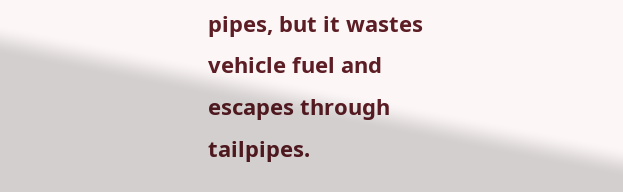pipes, but it wastes vehicle fuel and escapes through tailpipes.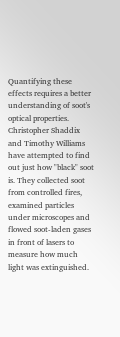Quantifying these effects requires a better understanding of soot's optical properties. Christopher Shaddix and Timothy Williams have attempted to find out just how "black" soot is. They collected soot from controlled fires, examined particles under microscopes and flowed soot-laden gases in front of lasers to measure how much light was extinguished.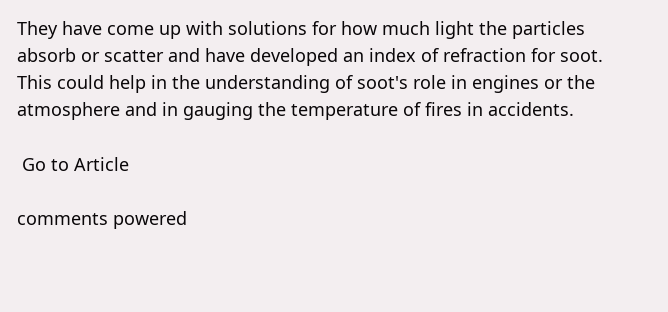They have come up with solutions for how much light the particles absorb or scatter and have developed an index of refraction for soot. This could help in the understanding of soot's role in engines or the atmosphere and in gauging the temperature of fires in accidents.

 Go to Article

comments powered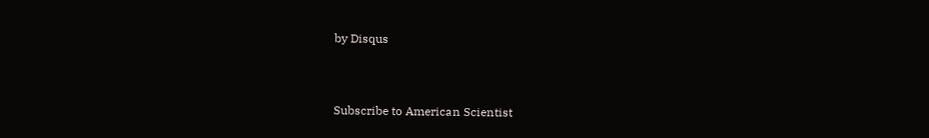by Disqus


Subscribe to American Scientist